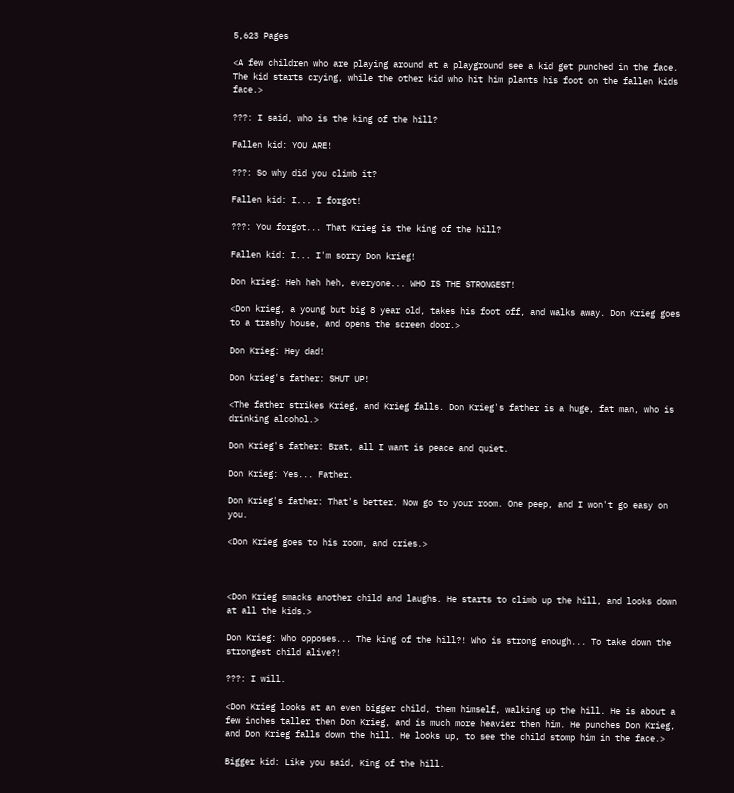5,623 Pages

<A few children who are playing around at a playground see a kid get punched in the face. The kid starts crying, while the other kid who hit him plants his foot on the fallen kids face.>

???: I said, who is the king of the hill?

Fallen kid: YOU ARE!

???: So why did you climb it?

Fallen kid: I... I forgot!

???: You forgot... That Krieg is the king of the hill?

Fallen kid: I... I'm sorry Don krieg!

Don krieg: Heh heh heh, everyone... WHO IS THE STRONGEST!

<Don krieg, a young but big 8 year old, takes his foot off, and walks away. Don Krieg goes to a trashy house, and opens the screen door.>

Don Krieg: Hey dad!

Don krieg's father: SHUT UP!

<The father strikes Krieg, and Krieg falls. Don Krieg's father is a huge, fat man, who is drinking alcohol.>

Don Krieg's father: Brat, all I want is peace and quiet.

Don Krieg: Yes... Father.

Don Krieg's father: That's better. Now go to your room. One peep, and I won't go easy on you.

<Don Krieg goes to his room, and cries.>



<Don Krieg smacks another child and laughs. He starts to climb up the hill, and looks down at all the kids.>

Don Krieg: Who opposes... The king of the hill?! Who is strong enough... To take down the strongest child alive?!

???: I will.

<Don Krieg looks at an even bigger child, them himself, walking up the hill. He is about a few inches taller then Don Krieg, and is much more heavier then him. He punches Don Krieg, and Don Krieg falls down the hill. He looks up, to see the child stomp him in the face.>

Bigger kid: Like you said, King of the hill.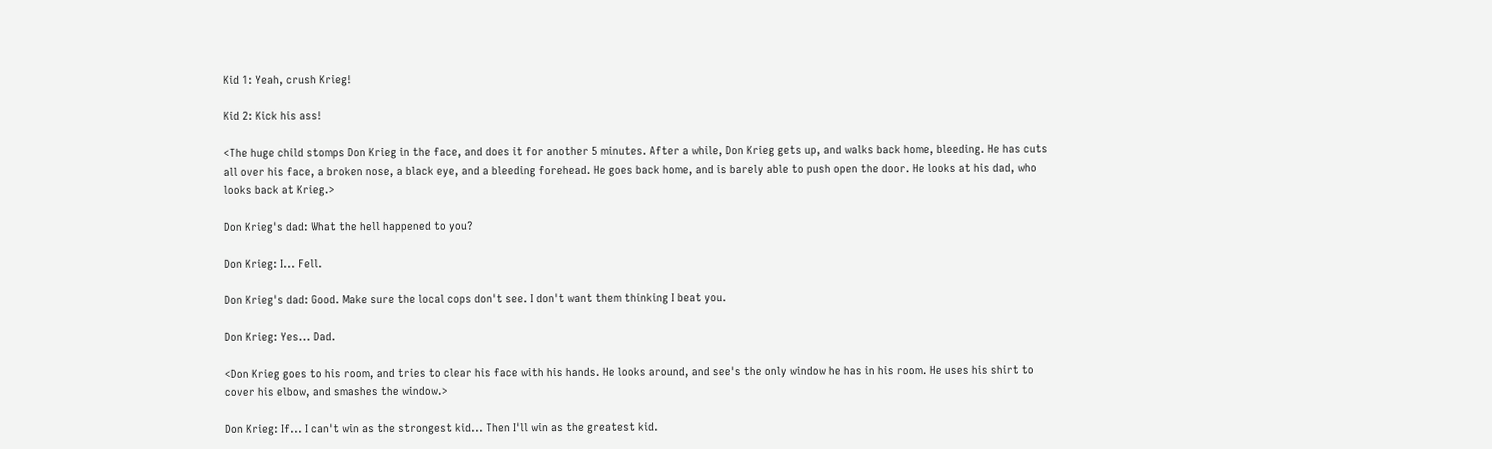Kid 1: Yeah, crush Krieg!

Kid 2: Kick his ass!

<The huge child stomps Don Krieg in the face, and does it for another 5 minutes. After a while, Don Krieg gets up, and walks back home, bleeding. He has cuts all over his face, a broken nose, a black eye, and a bleeding forehead. He goes back home, and is barely able to push open the door. He looks at his dad, who looks back at Krieg.>

Don Krieg's dad: What the hell happened to you?

Don Krieg: I... Fell.

Don Krieg's dad: Good. Make sure the local cops don't see. I don't want them thinking I beat you.

Don Krieg: Yes... Dad.

<Don Krieg goes to his room, and tries to clear his face with his hands. He looks around, and see's the only window he has in his room. He uses his shirt to cover his elbow, and smashes the window.>

Don Krieg: If... I can't win as the strongest kid... Then I'll win as the greatest kid.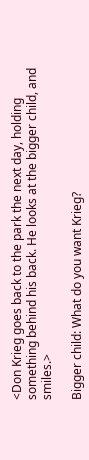<Don Krieg goes back to the park the next day, holding something behind his back. He looks at the bigger child, and smiles.>

Bigger child: What do you want Krieg?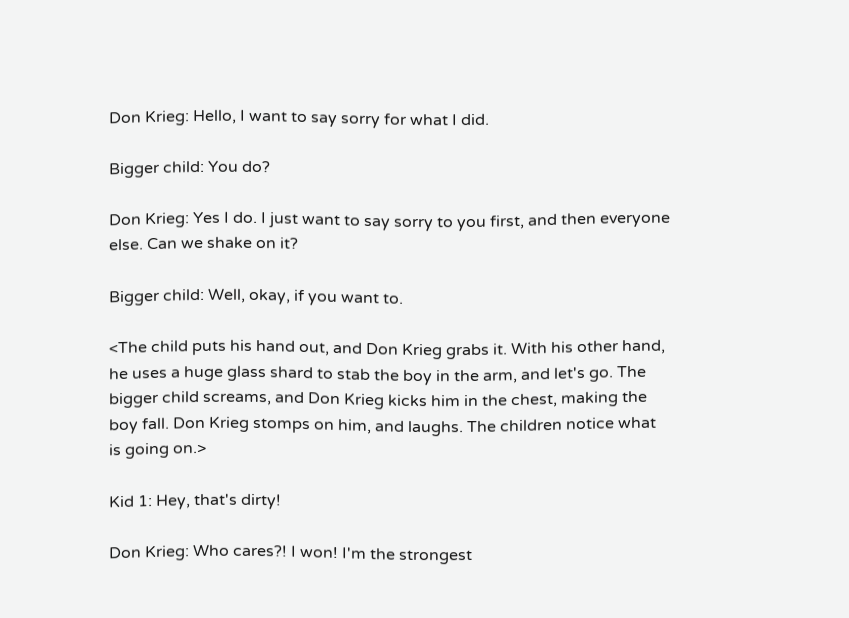Don Krieg: Hello, I want to say sorry for what I did.

Bigger child: You do?

Don Krieg: Yes I do. I just want to say sorry to you first, and then everyone else. Can we shake on it?

Bigger child: Well, okay, if you want to.

<The child puts his hand out, and Don Krieg grabs it. With his other hand, he uses a huge glass shard to stab the boy in the arm, and let's go. The bigger child screams, and Don Krieg kicks him in the chest, making the boy fall. Don Krieg stomps on him, and laughs. The children notice what is going on.>

Kid 1: Hey, that's dirty!

Don Krieg: Who cares?! I won! I'm the strongest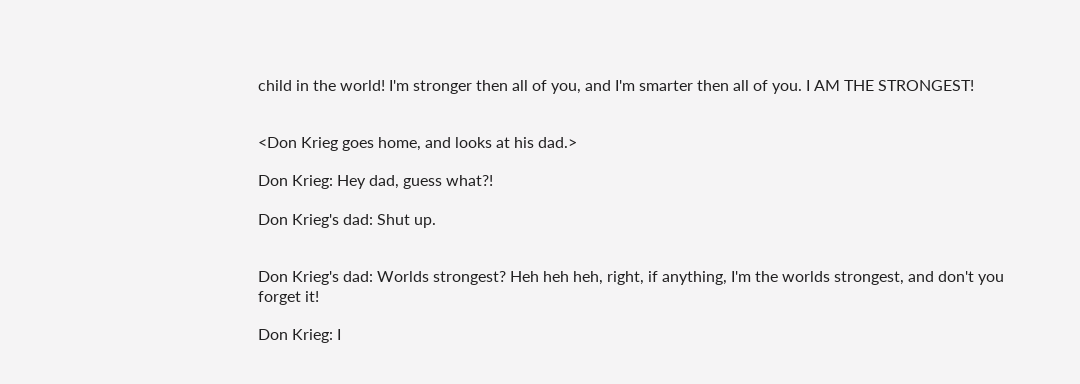child in the world! I'm stronger then all of you, and I'm smarter then all of you. I AM THE STRONGEST!


<Don Krieg goes home, and looks at his dad.>

Don Krieg: Hey dad, guess what?!

Don Krieg's dad: Shut up.


Don Krieg's dad: Worlds strongest? Heh heh heh, right, if anything, I'm the worlds strongest, and don't you forget it!

Don Krieg: I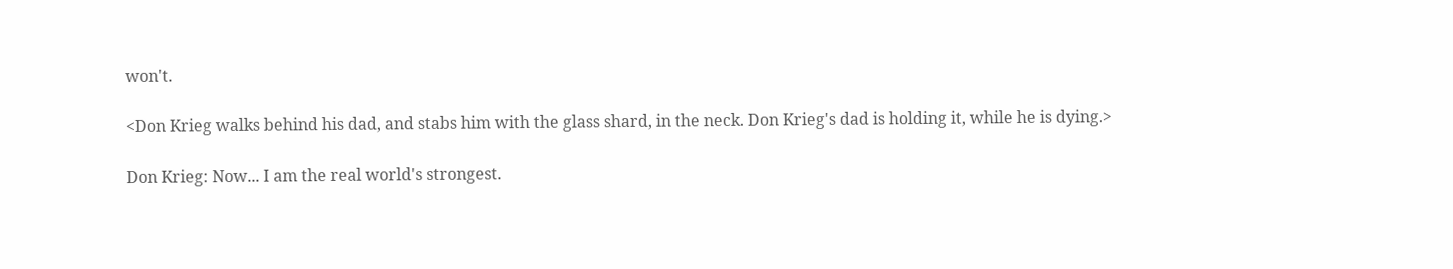won't.

<Don Krieg walks behind his dad, and stabs him with the glass shard, in the neck. Don Krieg's dad is holding it, while he is dying.>

Don Krieg: Now... I am the real world's strongest.